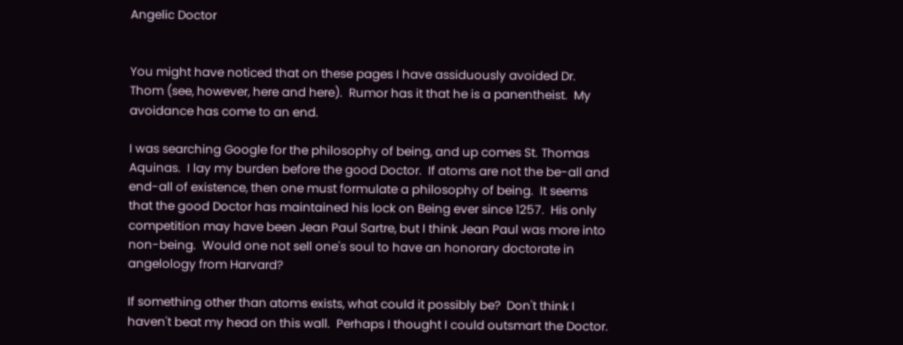Angelic Doctor


You might have noticed that on these pages I have assiduously avoided Dr. Thom (see, however, here and here).  Rumor has it that he is a panentheist.  My avoidance has come to an end.

I was searching Google for the philosophy of being, and up comes St. Thomas Aquinas.  I lay my burden before the good Doctor.  If atoms are not the be-all and end-all of existence, then one must formulate a philosophy of being.  It seems that the good Doctor has maintained his lock on Being ever since 1257.  His only competition may have been Jean Paul Sartre, but I think Jean Paul was more into non-being.  Would one not sell one's soul to have an honorary doctorate in angelology from Harvard?

If something other than atoms exists, what could it possibly be?  Don't think I haven't beat my head on this wall.  Perhaps I thought I could outsmart the Doctor.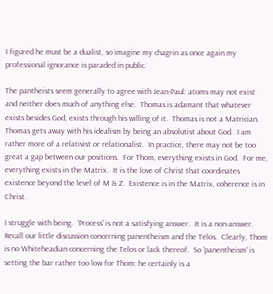I figured he must be a dualist, so imagine my chagrin as once again my professional ignorance is paraded in public.

The pantheists seem generally to agree with Jean-Paul: atoms may not exist and neither does much of anything else.  Thomas is adamant that whatever exists besides God, exists through his willing of it.  Thomas is not a Matrician.  Thomas gets away with his idealism by being an absolutist about God.  I am rather more of a relativist or relationalist.  In practice, there may not be too great a gap between our positions.  For Thom, everything exists in God.  For me, everything exists in the Matrix.  It is the love of Christ that coordinates existence beyond the level of M & Z.  Existence is in the Matrix, coherence is in Christ.

I struggle with being.  'Process' is not a satisfying answer.  It is a non-answer.  Recall our little discussion concerning panentheism and the Telos.  Clearly, Thom is no Whiteheadian concerning the Telos or lack thereof.  So 'panentheism' is setting the bar rather too low for Thom: he certainly is a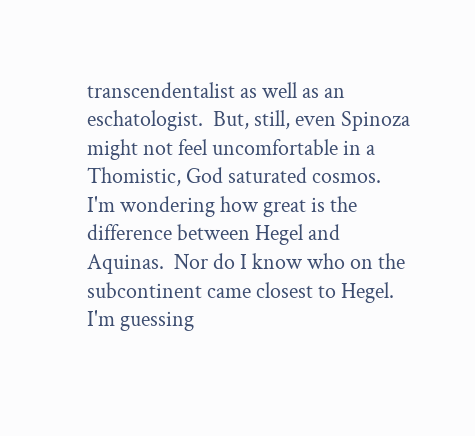transcendentalist as well as an eschatologist.  But, still, even Spinoza might not feel uncomfortable in a Thomistic, God saturated cosmos.  I'm wondering how great is the difference between Hegel and Aquinas.  Nor do I know who on the subcontinent came closest to Hegel.  I'm guessing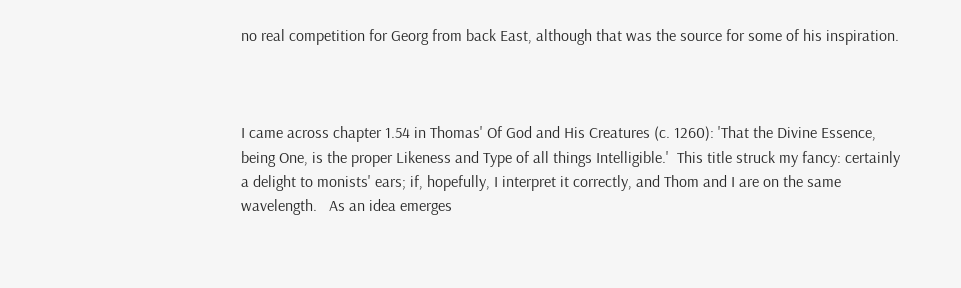no real competition for Georg from back East, although that was the source for some of his inspiration.



I came across chapter 1.54 in Thomas' Of God and His Creatures (c. 1260): 'That the Divine Essence, being One, is the proper Likeness and Type of all things Intelligible.'  This title struck my fancy: certainly a delight to monists' ears; if, hopefully, I interpret it correctly, and Thom and I are on the same wavelength.   As an idea emerges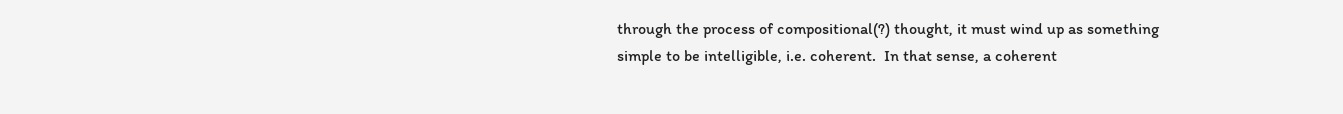through the process of compositional(?) thought, it must wind up as something simple to be intelligible, i.e. coherent.  In that sense, a coherent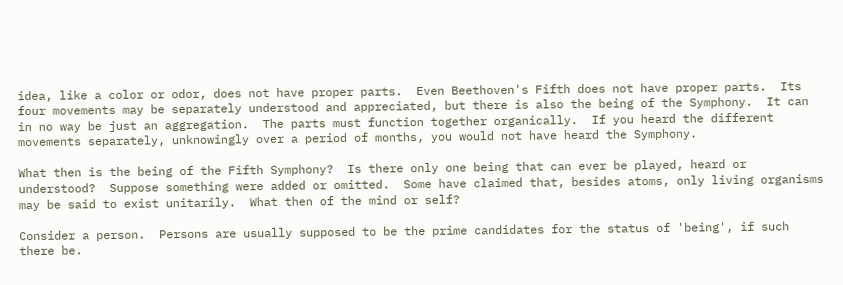idea, like a color or odor, does not have proper parts.  Even Beethoven's Fifth does not have proper parts.  Its four movements may be separately understood and appreciated, but there is also the being of the Symphony.  It can in no way be just an aggregation.  The parts must function together organically.  If you heard the different movements separately, unknowingly over a period of months, you would not have heard the Symphony.

What then is the being of the Fifth Symphony?  Is there only one being that can ever be played, heard or understood?  Suppose something were added or omitted.  Some have claimed that, besides atoms, only living organisms may be said to exist unitarily.  What then of the mind or self?

Consider a person.  Persons are usually supposed to be the prime candidates for the status of 'being', if such there be.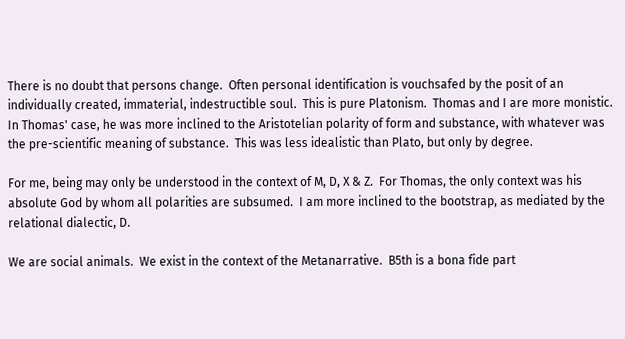There is no doubt that persons change.  Often personal identification is vouchsafed by the posit of an individually created, immaterial, indestructible soul.  This is pure Platonism.  Thomas and I are more monistic.  In Thomas' case, he was more inclined to the Aristotelian polarity of form and substance, with whatever was the pre-scientific meaning of substance.  This was less idealistic than Plato, but only by degree.

For me, being may only be understood in the context of M, D, X & Z.  For Thomas, the only context was his absolute God by whom all polarities are subsumed.  I am more inclined to the bootstrap, as mediated by the relational dialectic, D.

We are social animals.  We exist in the context of the Metanarrative.  B5th is a bona fide part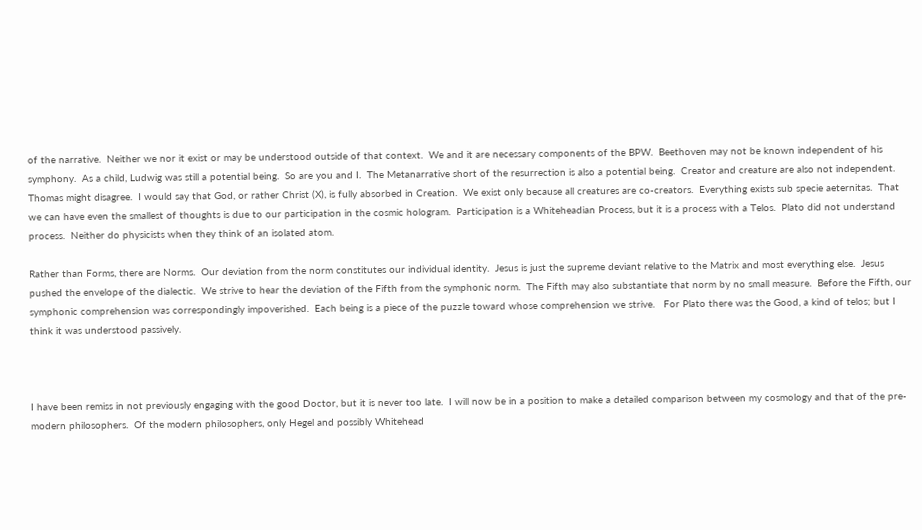of the narrative.  Neither we nor it exist or may be understood outside of that context.  We and it are necessary components of the BPW.  Beethoven may not be known independent of his symphony.  As a child, Ludwig was still a potential being.  So are you and I.  The Metanarrative short of the resurrection is also a potential being.  Creator and creature are also not independent.  Thomas might disagree.  I would say that God, or rather Christ (X), is fully absorbed in Creation.  We exist only because all creatures are co-creators.  Everything exists sub specie aeternitas.  That we can have even the smallest of thoughts is due to our participation in the cosmic hologram.  Participation is a Whiteheadian Process, but it is a process with a Telos.  Plato did not understand process.  Neither do physicists when they think of an isolated atom.

Rather than Forms, there are Norms.  Our deviation from the norm constitutes our individual identity.  Jesus is just the supreme deviant relative to the Matrix and most everything else.  Jesus pushed the envelope of the dialectic.  We strive to hear the deviation of the Fifth from the symphonic norm.  The Fifth may also substantiate that norm by no small measure.  Before the Fifth, our symphonic comprehension was correspondingly impoverished.  Each being is a piece of the puzzle toward whose comprehension we strive.   For Plato there was the Good, a kind of telos; but I think it was understood passively.



I have been remiss in not previously engaging with the good Doctor, but it is never too late.  I will now be in a position to make a detailed comparison between my cosmology and that of the pre-modern philosophers.  Of the modern philosophers, only Hegel and possibly Whitehead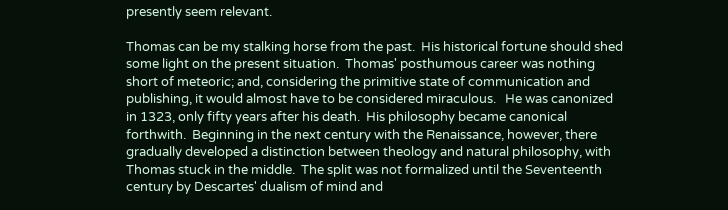presently seem relevant.

Thomas can be my stalking horse from the past.  His historical fortune should shed some light on the present situation.  Thomas' posthumous career was nothing short of meteoric; and, considering the primitive state of communication and publishing, it would almost have to be considered miraculous.   He was canonized in 1323, only fifty years after his death.  His philosophy became canonical forthwith.  Beginning in the next century with the Renaissance, however, there gradually developed a distinction between theology and natural philosophy, with Thomas stuck in the middle.  The split was not formalized until the Seventeenth century by Descartes' dualism of mind and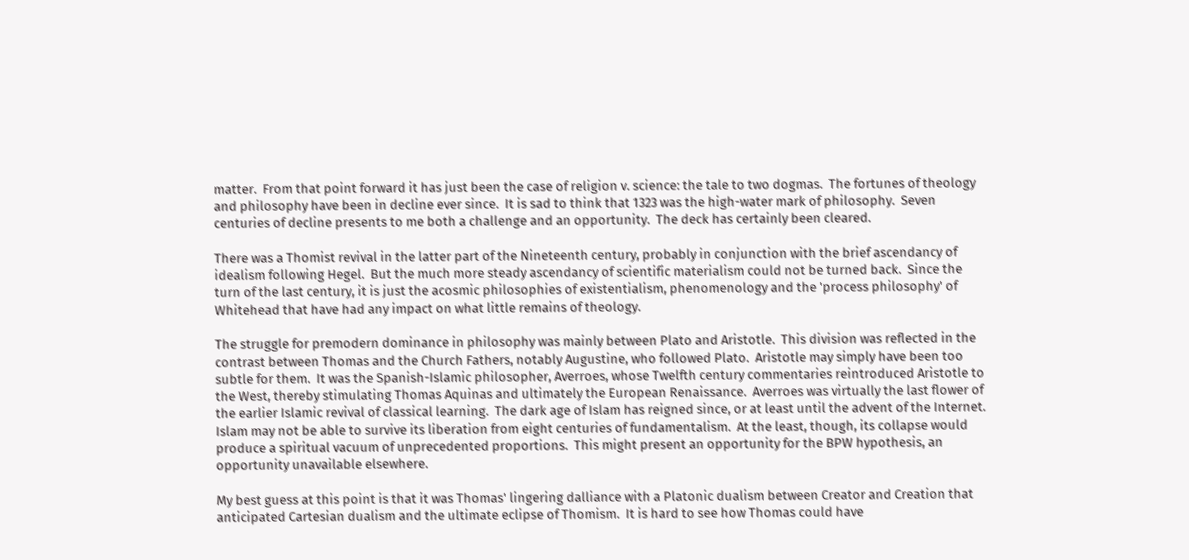matter.  From that point forward it has just been the case of religion v. science: the tale to two dogmas.  The fortunes of theology and philosophy have been in decline ever since.  It is sad to think that 1323 was the high-water mark of philosophy.  Seven centuries of decline presents to me both a challenge and an opportunity.  The deck has certainly been cleared.

There was a Thomist revival in the latter part of the Nineteenth century, probably in conjunction with the brief ascendancy of idealism following Hegel.  But the much more steady ascendancy of scientific materialism could not be turned back.  Since the turn of the last century, it is just the acosmic philosophies of existentialism, phenomenology and the 'process philosophy' of Whitehead that have had any impact on what little remains of theology.

The struggle for premodern dominance in philosophy was mainly between Plato and Aristotle.  This division was reflected in the contrast between Thomas and the Church Fathers, notably Augustine, who followed Plato.  Aristotle may simply have been too subtle for them.  It was the Spanish-Islamic philosopher, Averroes, whose Twelfth century commentaries reintroduced Aristotle to the West, thereby stimulating Thomas Aquinas and ultimately the European Renaissance.  Averroes was virtually the last flower of the earlier Islamic revival of classical learning.  The dark age of Islam has reigned since, or at least until the advent of the Internet.  Islam may not be able to survive its liberation from eight centuries of fundamentalism.  At the least, though, its collapse would produce a spiritual vacuum of unprecedented proportions.  This might present an opportunity for the BPW hypothesis, an opportunity unavailable elsewhere.

My best guess at this point is that it was Thomas' lingering dalliance with a Platonic dualism between Creator and Creation that anticipated Cartesian dualism and the ultimate eclipse of Thomism.  It is hard to see how Thomas could have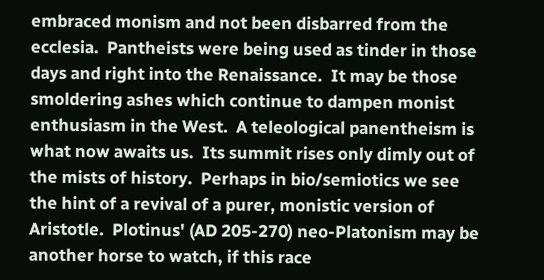embraced monism and not been disbarred from the ecclesia.  Pantheists were being used as tinder in those days and right into the Renaissance.  It may be those smoldering ashes which continue to dampen monist enthusiasm in the West.  A teleological panentheism is what now awaits us.  Its summit rises only dimly out of the mists of history.  Perhaps in bio/semiotics we see the hint of a revival of a purer, monistic version of Aristotle.  Plotinus' (AD 205-270) neo-Platonism may be another horse to watch, if this race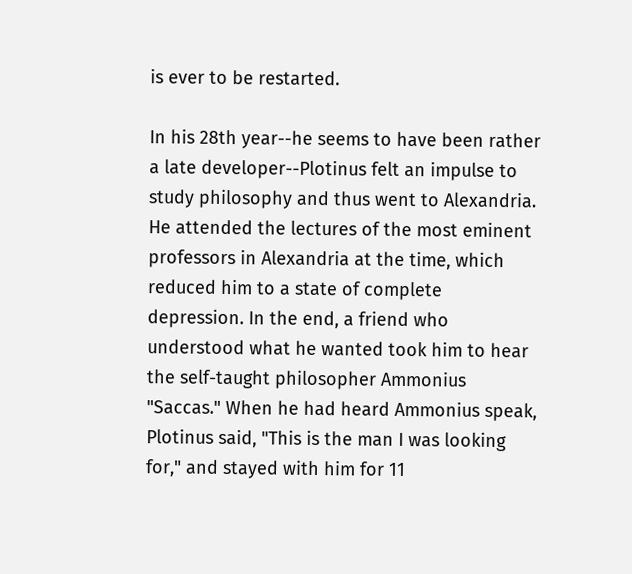is ever to be restarted.

In his 28th year--he seems to have been rather a late developer--Plotinus felt an impulse to study philosophy and thus went to Alexandria. He attended the lectures of the most eminent professors in Alexandria at the time, which reduced him to a state of complete depression. In the end, a friend who understood what he wanted took him to hear the self-taught philosopher Ammonius "Saccas." When he had heard Ammonius speak, Plotinus said, "This is the man I was looking for," and stayed with him for 11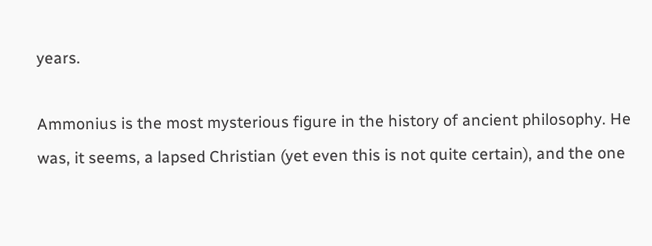years.

Ammonius is the most mysterious figure in the history of ancient philosophy. He was, it seems, a lapsed Christian (yet even this is not quite certain), and the one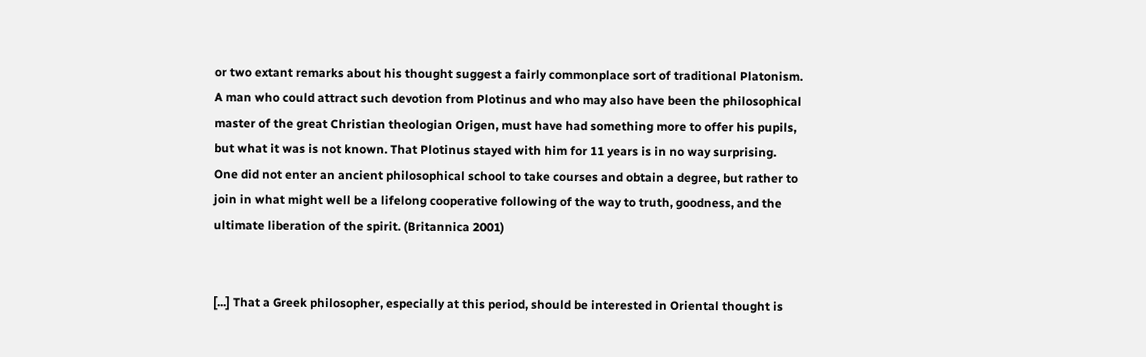or two extant remarks about his thought suggest a fairly commonplace sort of traditional Platonism. A man who could attract such devotion from Plotinus and who may also have been the philosophical master of the great Christian theologian Origen, must have had something more to offer his pupils, but what it was is not known. That Plotinus stayed with him for 11 years is in no way surprising. One did not enter an ancient philosophical school to take courses and obtain a degree, but rather to join in what might well be a lifelong cooperative following of the way to truth, goodness, and the ultimate liberation of the spirit. (Britannica 2001)


[...] That a Greek philosopher, especially at this period, should be interested in Oriental thought is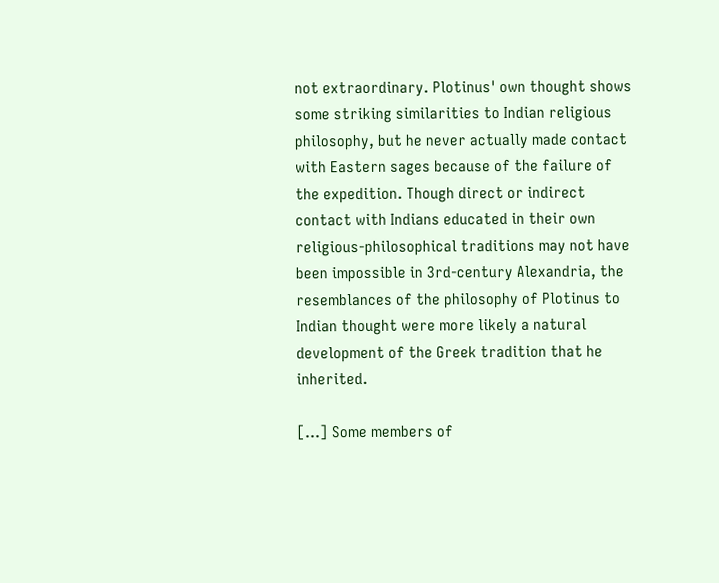not extraordinary. Plotinus' own thought shows some striking similarities to Indian religious philosophy, but he never actually made contact with Eastern sages because of the failure of the expedition. Though direct or indirect contact with Indians educated in their own religious-philosophical traditions may not have been impossible in 3rd-century Alexandria, the resemblances of the philosophy of Plotinus to Indian thought were more likely a natural development of the Greek tradition that he inherited.

[...] Some members of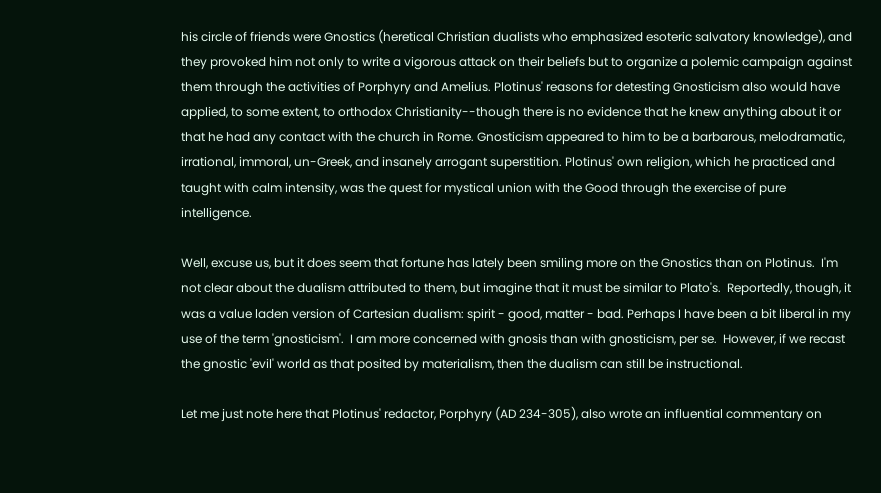his circle of friends were Gnostics (heretical Christian dualists who emphasized esoteric salvatory knowledge), and they provoked him not only to write a vigorous attack on their beliefs but to organize a polemic campaign against them through the activities of Porphyry and Amelius. Plotinus' reasons for detesting Gnosticism also would have applied, to some extent, to orthodox Christianity--though there is no evidence that he knew anything about it or that he had any contact with the church in Rome. Gnosticism appeared to him to be a barbarous, melodramatic, irrational, immoral, un-Greek, and insanely arrogant superstition. Plotinus' own religion, which he practiced and taught with calm intensity, was the quest for mystical union with the Good through the exercise of pure intelligence.

Well, excuse us, but it does seem that fortune has lately been smiling more on the Gnostics than on Plotinus.  I'm not clear about the dualism attributed to them, but imagine that it must be similar to Plato's.  Reportedly, though, it was a value laden version of Cartesian dualism: spirit - good, matter - bad. Perhaps I have been a bit liberal in my use of the term 'gnosticism'.  I am more concerned with gnosis than with gnosticism, per se.  However, if we recast the gnostic 'evil' world as that posited by materialism, then the dualism can still be instructional.

Let me just note here that Plotinus' redactor, Porphyry (AD 234-305), also wrote an influential commentary on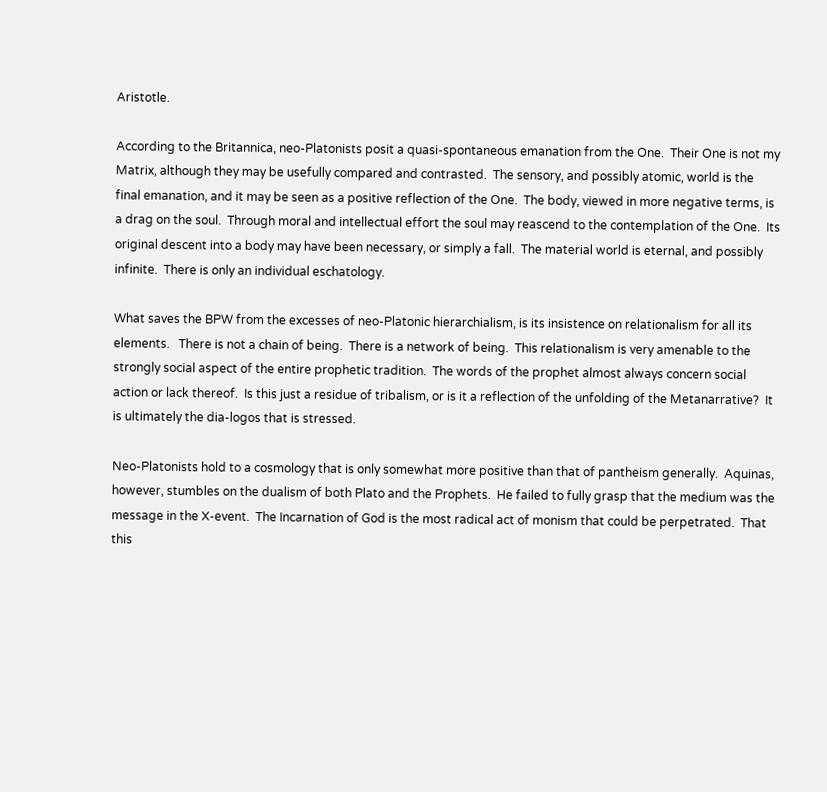Aristotle.

According to the Britannica, neo-Platonists posit a quasi-spontaneous emanation from the One.  Their One is not my Matrix, although they may be usefully compared and contrasted.  The sensory, and possibly atomic, world is the final emanation, and it may be seen as a positive reflection of the One.  The body, viewed in more negative terms, is a drag on the soul.  Through moral and intellectual effort the soul may reascend to the contemplation of the One.  Its original descent into a body may have been necessary, or simply a fall.  The material world is eternal, and possibly infinite.  There is only an individual eschatology.

What saves the BPW from the excesses of neo-Platonic hierarchialism, is its insistence on relationalism for all its elements.   There is not a chain of being.  There is a network of being.  This relationalism is very amenable to the strongly social aspect of the entire prophetic tradition.  The words of the prophet almost always concern social action or lack thereof.  Is this just a residue of tribalism, or is it a reflection of the unfolding of the Metanarrative?  It is ultimately the dia-logos that is stressed.

Neo-Platonists hold to a cosmology that is only somewhat more positive than that of pantheism generally.  Aquinas, however, stumbles on the dualism of both Plato and the Prophets.  He failed to fully grasp that the medium was the message in the X-event.  The Incarnation of God is the most radical act of monism that could be perpetrated.  That this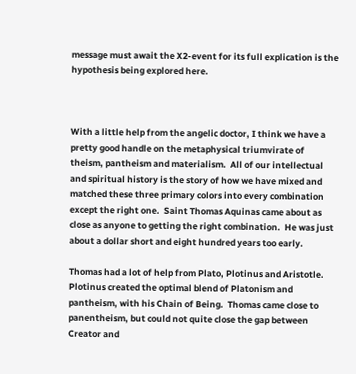message must await the X2-event for its full explication is the hypothesis being explored here.



With a little help from the angelic doctor, I think we have a pretty good handle on the metaphysical triumvirate of theism, pantheism and materialism.  All of our intellectual and spiritual history is the story of how we have mixed and matched these three primary colors into every combination except the right one.  Saint Thomas Aquinas came about as close as anyone to getting the right combination.  He was just about a dollar short and eight hundred years too early.

Thomas had a lot of help from Plato, Plotinus and Aristotle.  Plotinus created the optimal blend of Platonism and pantheism, with his Chain of Being.  Thomas came close to panentheism, but could not quite close the gap between Creator and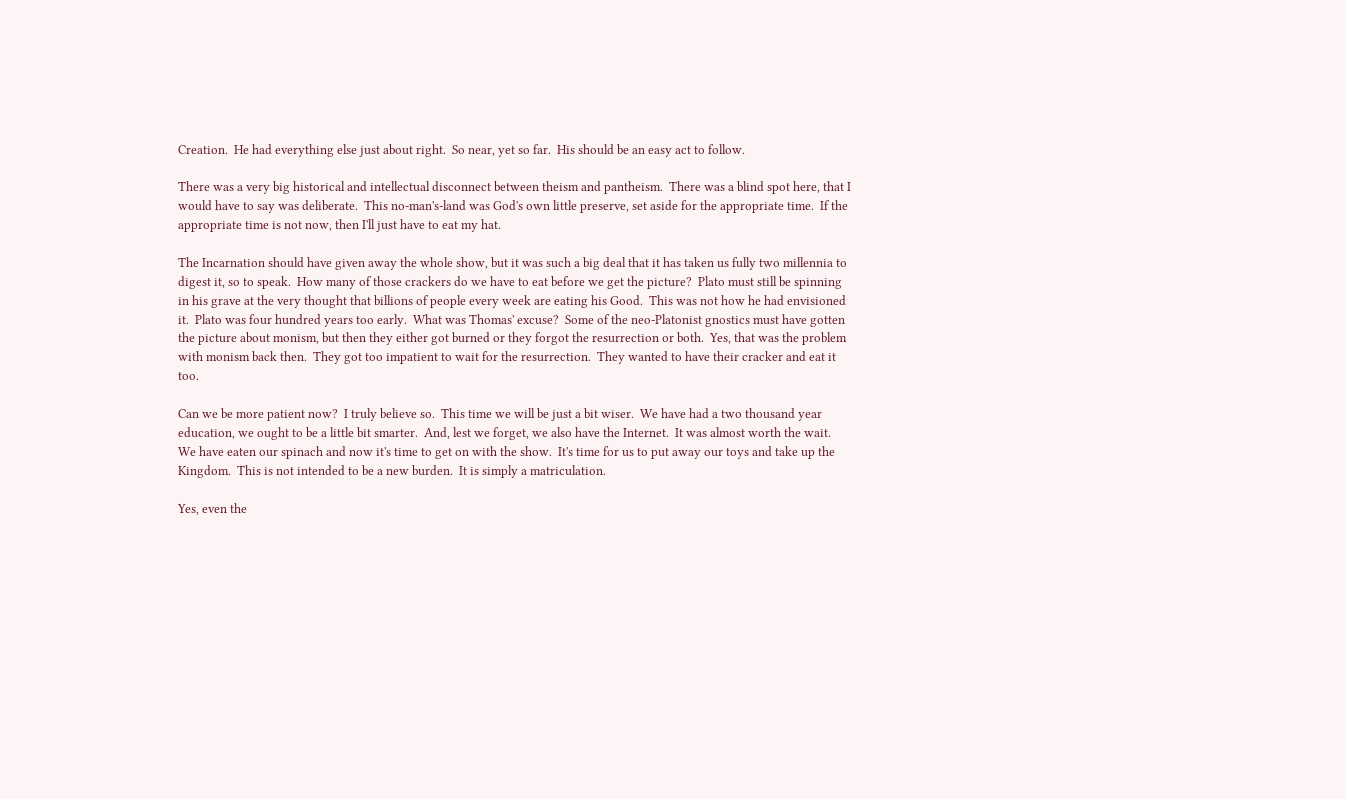Creation.  He had everything else just about right.  So near, yet so far.  His should be an easy act to follow.

There was a very big historical and intellectual disconnect between theism and pantheism.  There was a blind spot here, that I would have to say was deliberate.  This no-man's-land was God's own little preserve, set aside for the appropriate time.  If the appropriate time is not now, then I'll just have to eat my hat.

The Incarnation should have given away the whole show, but it was such a big deal that it has taken us fully two millennia to digest it, so to speak.  How many of those crackers do we have to eat before we get the picture?  Plato must still be spinning in his grave at the very thought that billions of people every week are eating his Good.  This was not how he had envisioned it.  Plato was four hundred years too early.  What was Thomas' excuse?  Some of the neo-Platonist gnostics must have gotten the picture about monism, but then they either got burned or they forgot the resurrection or both.  Yes, that was the problem with monism back then.  They got too impatient to wait for the resurrection.  They wanted to have their cracker and eat it too.

Can we be more patient now?  I truly believe so.  This time we will be just a bit wiser.  We have had a two thousand year education, we ought to be a little bit smarter.  And, lest we forget, we also have the Internet.  It was almost worth the wait.  We have eaten our spinach and now it's time to get on with the show.  It's time for us to put away our toys and take up the Kingdom.  This is not intended to be a new burden.  It is simply a matriculation.

Yes, even the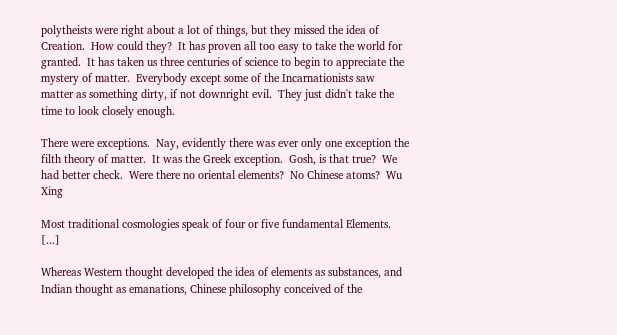polytheists were right about a lot of things, but they missed the idea of Creation.  How could they?  It has proven all too easy to take the world for granted.  It has taken us three centuries of science to begin to appreciate the mystery of matter.  Everybody except some of the Incarnationists saw matter as something dirty, if not downright evil.  They just didn't take the time to look closely enough.

There were exceptions.  Nay, evidently there was ever only one exception the filth theory of matter.  It was the Greek exception.  Gosh, is that true?  We had better check.  Were there no oriental elements?  No Chinese atoms?  Wu Xing

Most traditional cosmologies speak of four or five fundamental Elements. [...]

Whereas Western thought developed the idea of elements as substances, and Indian thought as emanations, Chinese philosophy conceived of the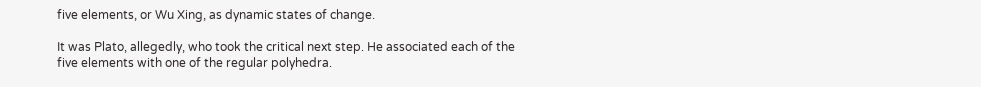five elements, or Wu Xing, as dynamic states of change.

It was Plato, allegedly, who took the critical next step. He associated each of the five elements with one of the regular polyhedra.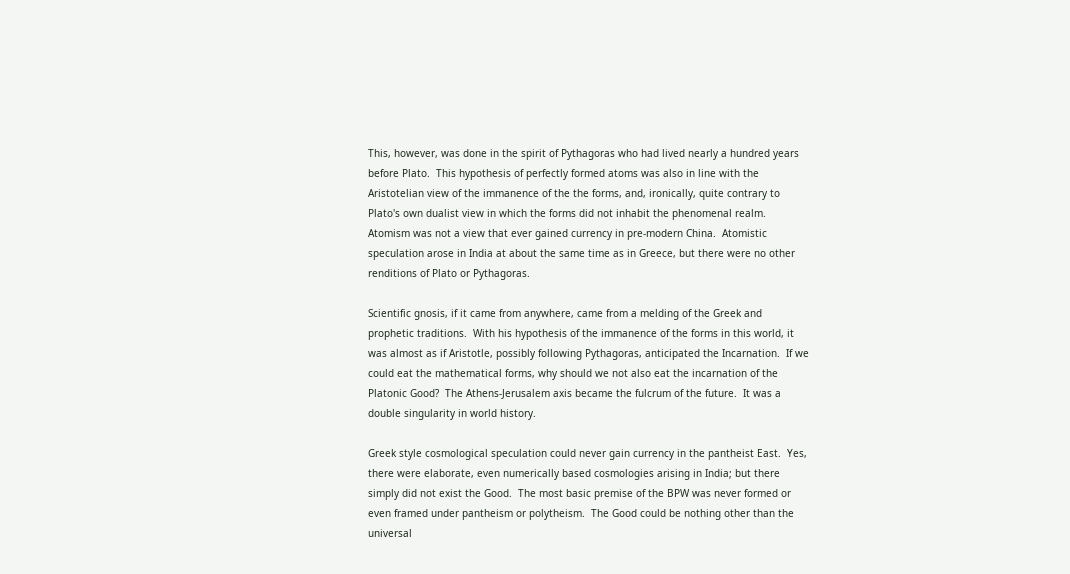This, however, was done in the spirit of Pythagoras who had lived nearly a hundred years before Plato.  This hypothesis of perfectly formed atoms was also in line with the Aristotelian view of the immanence of the the forms, and, ironically, quite contrary to Plato's own dualist view in which the forms did not inhabit the phenomenal realm.  Atomism was not a view that ever gained currency in pre-modern China.  Atomistic speculation arose in India at about the same time as in Greece, but there were no other renditions of Plato or Pythagoras.

Scientific gnosis, if it came from anywhere, came from a melding of the Greek and prophetic traditions.  With his hypothesis of the immanence of the forms in this world, it was almost as if Aristotle, possibly following Pythagoras, anticipated the Incarnation.  If we could eat the mathematical forms, why should we not also eat the incarnation of the Platonic Good?  The Athens-Jerusalem axis became the fulcrum of the future.  It was a double singularity in world history.

Greek style cosmological speculation could never gain currency in the pantheist East.  Yes, there were elaborate, even numerically based cosmologies arising in India; but there simply did not exist the Good.  The most basic premise of the BPW was never formed or even framed under pantheism or polytheism.  The Good could be nothing other than the universal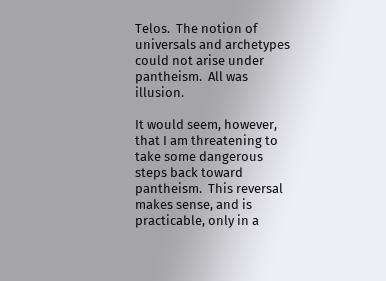Telos.  The notion of universals and archetypes could not arise under pantheism.  All was illusion.

It would seem, however, that I am threatening to take some dangerous steps back toward pantheism.  This reversal makes sense, and is practicable, only in a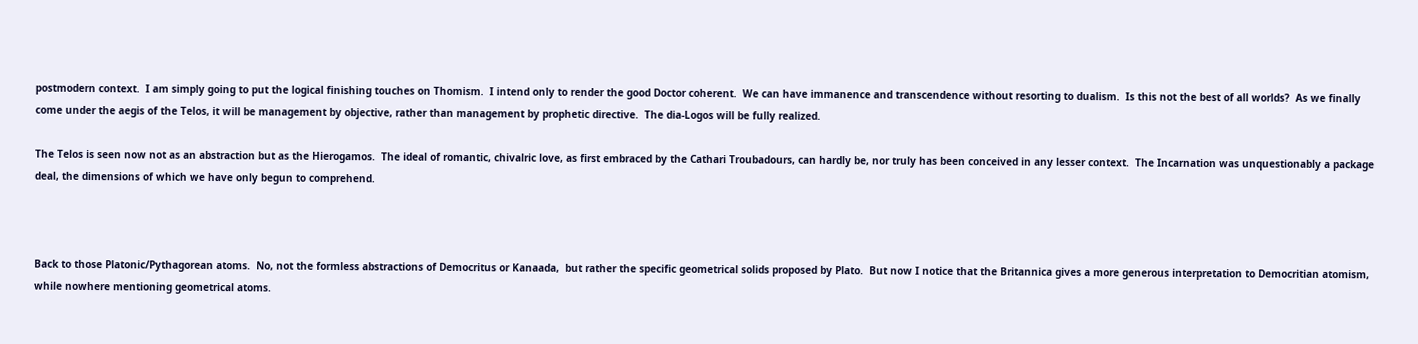postmodern context.  I am simply going to put the logical finishing touches on Thomism.  I intend only to render the good Doctor coherent.  We can have immanence and transcendence without resorting to dualism.  Is this not the best of all worlds?  As we finally come under the aegis of the Telos, it will be management by objective, rather than management by prophetic directive.  The dia-Logos will be fully realized.

The Telos is seen now not as an abstraction but as the Hierogamos.  The ideal of romantic, chivalric love, as first embraced by the Cathari Troubadours, can hardly be, nor truly has been conceived in any lesser context.  The Incarnation was unquestionably a package deal, the dimensions of which we have only begun to comprehend.



Back to those Platonic/Pythagorean atoms.  No, not the formless abstractions of Democritus or Kanaada,  but rather the specific geometrical solids proposed by Plato.  But now I notice that the Britannica gives a more generous interpretation to Democritian atomism, while nowhere mentioning geometrical atoms.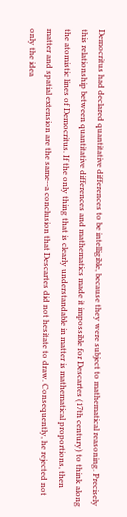Democritus had declared quantitative differences to be intelligible, because they were subject to mathematical reasoning. Precisely this relationship between quantitative differences and mathematics made it impossible for Descartes (17th century) to think along the atomistic lines of Democritus. If the only thing that is clearly understandable in matter is mathematical proportions, then matter and spatial extension are the same--a conclusion that Descartes did not hesitate to draw. Consequently, he rejected not only the idea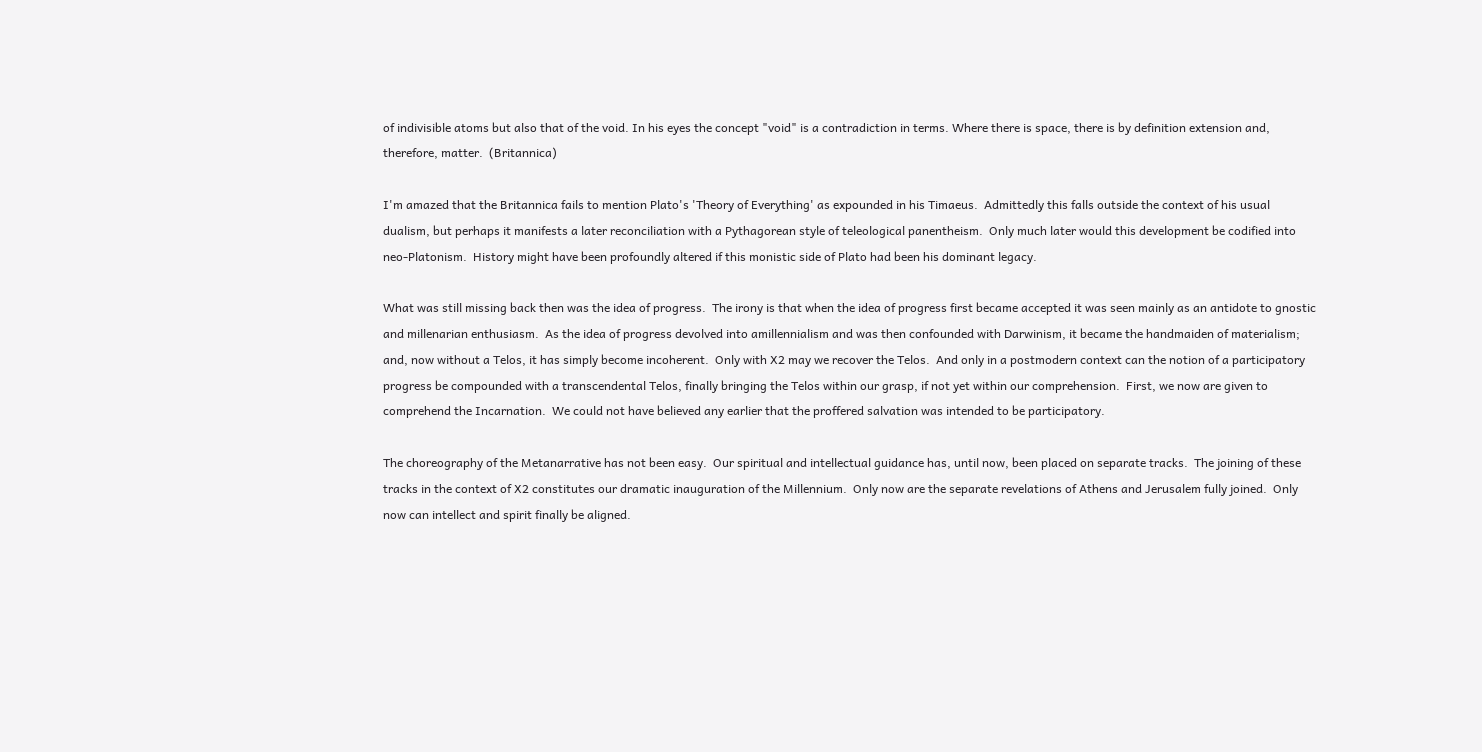of indivisible atoms but also that of the void. In his eyes the concept "void" is a contradiction in terms. Where there is space, there is by definition extension and, therefore, matter.  (Britannica)

I'm amazed that the Britannica fails to mention Plato's 'Theory of Everything' as expounded in his Timaeus.  Admittedly this falls outside the context of his usual dualism, but perhaps it manifests a later reconciliation with a Pythagorean style of teleological panentheism.  Only much later would this development be codified into neo-Platonism.  History might have been profoundly altered if this monistic side of Plato had been his dominant legacy.

What was still missing back then was the idea of progress.  The irony is that when the idea of progress first became accepted it was seen mainly as an antidote to gnostic and millenarian enthusiasm.  As the idea of progress devolved into amillennialism and was then confounded with Darwinism, it became the handmaiden of materialism; and, now without a Telos, it has simply become incoherent.  Only with X2 may we recover the Telos.  And only in a postmodern context can the notion of a participatory progress be compounded with a transcendental Telos, finally bringing the Telos within our grasp, if not yet within our comprehension.  First, we now are given to comprehend the Incarnation.  We could not have believed any earlier that the proffered salvation was intended to be participatory.

The choreography of the Metanarrative has not been easy.  Our spiritual and intellectual guidance has, until now, been placed on separate tracks.  The joining of these tracks in the context of X2 constitutes our dramatic inauguration of the Millennium.  Only now are the separate revelations of Athens and Jerusalem fully joined.  Only now can intellect and spirit finally be aligned.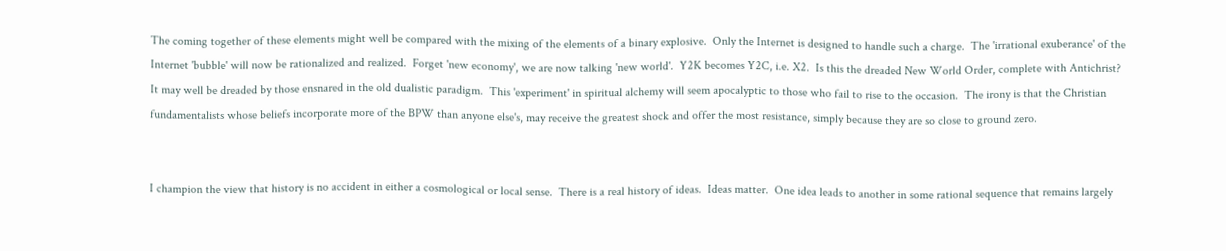The coming together of these elements might well be compared with the mixing of the elements of a binary explosive.  Only the Internet is designed to handle such a charge.  The 'irrational exuberance' of the Internet 'bubble' will now be rationalized and realized.  Forget 'new economy', we are now talking 'new world'.  Y2K becomes Y2C, i.e. X2.  Is this the dreaded New World Order, complete with Antichrist?  It may well be dreaded by those ensnared in the old dualistic paradigm.  This 'experiment' in spiritual alchemy will seem apocalyptic to those who fail to rise to the occasion.  The irony is that the Christian fundamentalists whose beliefs incorporate more of the BPW than anyone else's, may receive the greatest shock and offer the most resistance, simply because they are so close to ground zero.


I champion the view that history is no accident in either a cosmological or local sense.  There is a real history of ideas.  Ideas matter.  One idea leads to another in some rational sequence that remains largely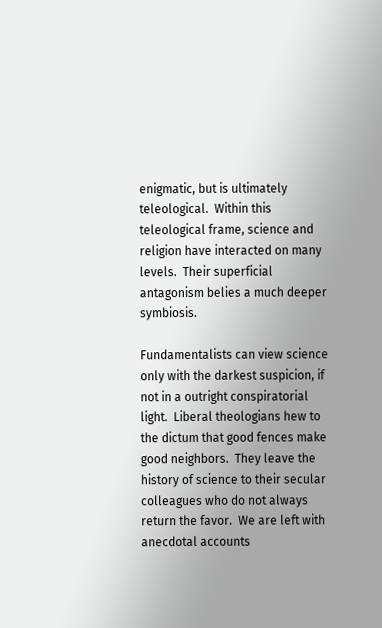enigmatic, but is ultimately teleological.  Within this teleological frame, science and religion have interacted on many levels.  Their superficial antagonism belies a much deeper symbiosis.

Fundamentalists can view science only with the darkest suspicion, if not in a outright conspiratorial light.  Liberal theologians hew to the dictum that good fences make good neighbors.  They leave the history of science to their secular colleagues who do not always return the favor.  We are left with anecdotal accounts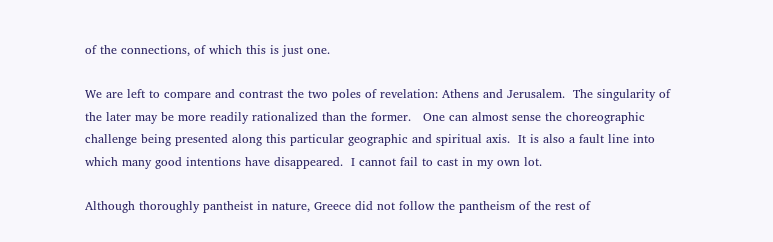of the connections, of which this is just one.

We are left to compare and contrast the two poles of revelation: Athens and Jerusalem.  The singularity of the later may be more readily rationalized than the former.   One can almost sense the choreographic challenge being presented along this particular geographic and spiritual axis.  It is also a fault line into which many good intentions have disappeared.  I cannot fail to cast in my own lot.

Although thoroughly pantheist in nature, Greece did not follow the pantheism of the rest of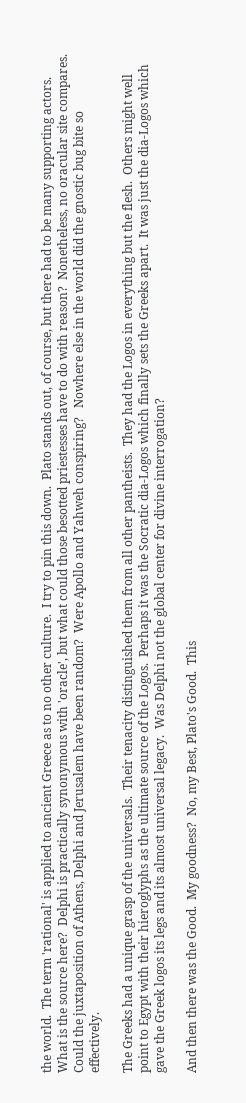the world.  The term 'rational' is applied to ancient Greece as to no other culture.  I try to pin this down.  Plato stands out, of course, but there had to be many supporting actors.  What is the source here?  Delphi is practically synonymous with 'oracle', but what could those besotted priestesses have to do with reason?  Nonetheless, no oracular site compares.  Could the juxtaposition of Athens, Delphi and Jerusalem have been random?  Were Apollo and Yahweh conspiring?   Nowhere else in the world did the gnostic bug bite so effectively.

The Greeks had a unique grasp of the universals.  Their tenacity distinguished them from all other pantheists.  They had the Logos in everything but the flesh.  Others might well point to Egypt with their hieroglyphs as the ultimate source of the Logos.  Perhaps it was the Socratic dia-Logos which finally sets the Greeks apart.  It was just the dia-Logos which gave the Greek logos its legs and its almost universal legacy.  Was Delphi not the global center for divine interrogation?

And then there was the Good.  My goodness?  No, my Best, Plato's Good.  This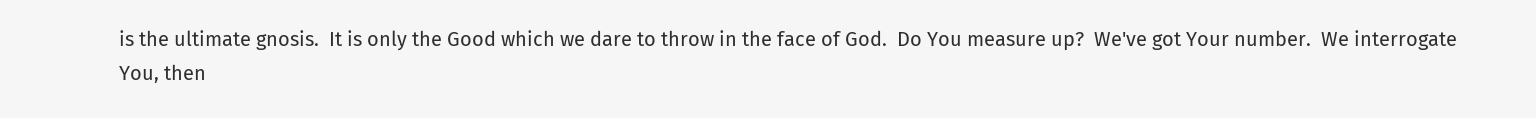is the ultimate gnosis.  It is only the Good which we dare to throw in the face of God.  Do You measure up?  We've got Your number.  We interrogate You, then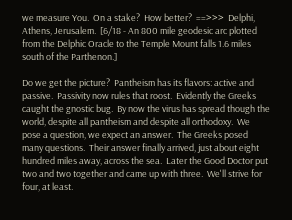we measure You.  On a stake?  How better?  ==>>>  Delphi, Athens, Jerusalem.  [6/18 - An 800 mile geodesic arc plotted from the Delphic Oracle to the Temple Mount falls 1.6 miles south of the Parthenon.]

Do we get the picture?  Pantheism has its flavors: active and passive.  Passivity now rules that roost.  Evidently the Greeks caught the gnostic bug.  By now the virus has spread though the world, despite all pantheism and despite all orthodoxy.  We pose a question, we expect an answer.  The Greeks posed many questions.  Their answer finally arrived, just about eight hundred miles away, across the sea.  Later the Good Doctor put two and two together and came up with three.  We'll strive for four, at least.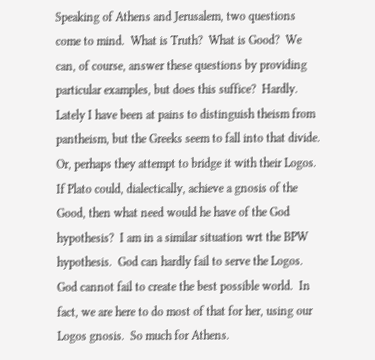Speaking of Athens and Jerusalem, two questions come to mind.  What is Truth?  What is Good?  We can, of course, answer these questions by providing particular examples, but does this suffice?  Hardly.  Lately I have been at pains to distinguish theism from pantheism, but the Greeks seem to fall into that divide.  Or, perhaps they attempt to bridge it with their Logos.  If Plato could, dialectically, achieve a gnosis of the Good, then what need would he have of the God hypothesis?  I am in a similar situation wrt the BPW hypothesis.  God can hardly fail to serve the Logos.  God cannot fail to create the best possible world.  In fact, we are here to do most of that for her, using our Logos gnosis.  So much for Athens.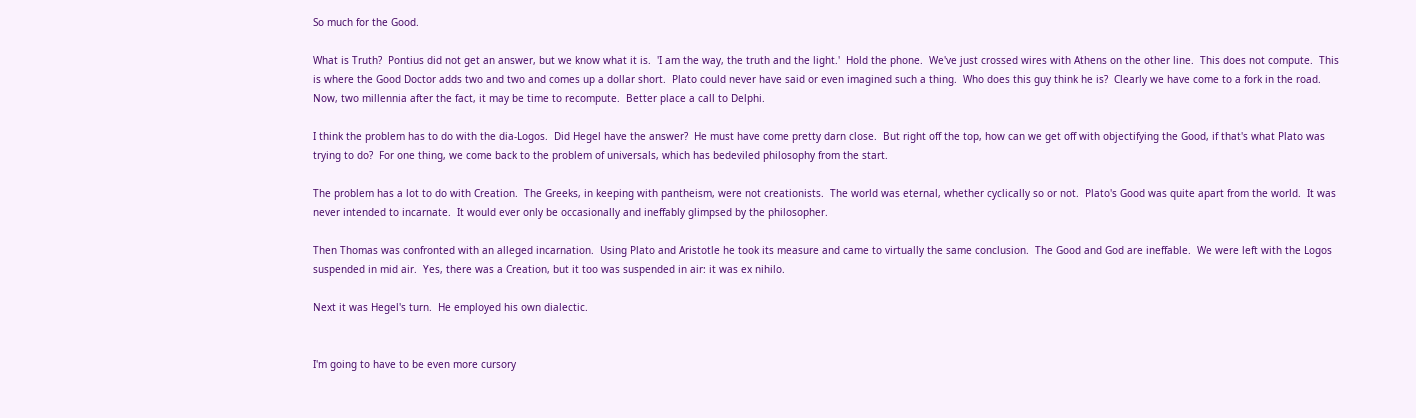So much for the Good.

What is Truth?  Pontius did not get an answer, but we know what it is.  'I am the way, the truth and the light.'  Hold the phone.  We've just crossed wires with Athens on the other line.  This does not compute.  This is where the Good Doctor adds two and two and comes up a dollar short.  Plato could never have said or even imagined such a thing.  Who does this guy think he is?  Clearly we have come to a fork in the road.  Now, two millennia after the fact, it may be time to recompute.  Better place a call to Delphi.

I think the problem has to do with the dia-Logos.  Did Hegel have the answer?  He must have come pretty darn close.  But right off the top, how can we get off with objectifying the Good, if that's what Plato was trying to do?  For one thing, we come back to the problem of universals, which has bedeviled philosophy from the start.

The problem has a lot to do with Creation.  The Greeks, in keeping with pantheism, were not creationists.  The world was eternal, whether cyclically so or not.  Plato's Good was quite apart from the world.  It was never intended to incarnate.  It would ever only be occasionally and ineffably glimpsed by the philosopher.

Then Thomas was confronted with an alleged incarnation.  Using Plato and Aristotle he took its measure and came to virtually the same conclusion.  The Good and God are ineffable.  We were left with the Logos suspended in mid air.  Yes, there was a Creation, but it too was suspended in air: it was ex nihilo.

Next it was Hegel's turn.  He employed his own dialectic.


I'm going to have to be even more cursory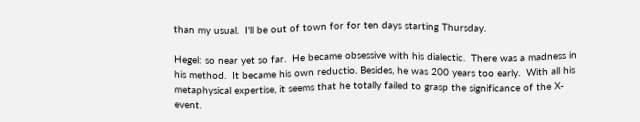than my usual.  I'll be out of town for for ten days starting Thursday.

Hegel: so near yet so far.  He became obsessive with his dialectic.  There was a madness in his method.  It became his own reductio. Besides, he was 200 years too early.  With all his metaphysical expertise, it seems that he totally failed to grasp the significance of the X-event.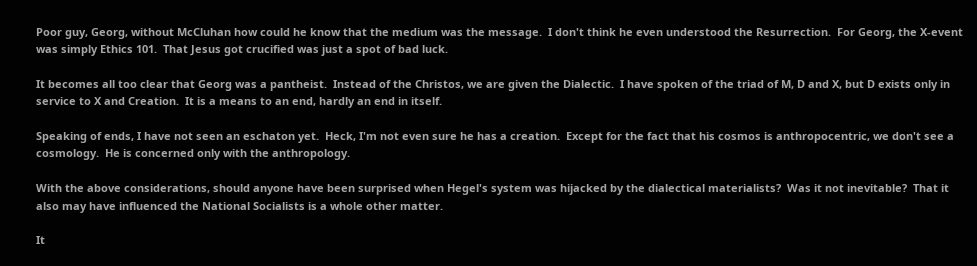Poor guy, Georg, without McCluhan how could he know that the medium was the message.  I don't think he even understood the Resurrection.  For Georg, the X-event was simply Ethics 101.  That Jesus got crucified was just a spot of bad luck.

It becomes all too clear that Georg was a pantheist.  Instead of the Christos, we are given the Dialectic.  I have spoken of the triad of M, D and X, but D exists only in service to X and Creation.  It is a means to an end, hardly an end in itself.

Speaking of ends, I have not seen an eschaton yet.  Heck, I'm not even sure he has a creation.  Except for the fact that his cosmos is anthropocentric, we don't see a cosmology.  He is concerned only with the anthropology.

With the above considerations, should anyone have been surprised when Hegel's system was hijacked by the dialectical materialists?  Was it not inevitable?  That it also may have influenced the National Socialists is a whole other matter.

It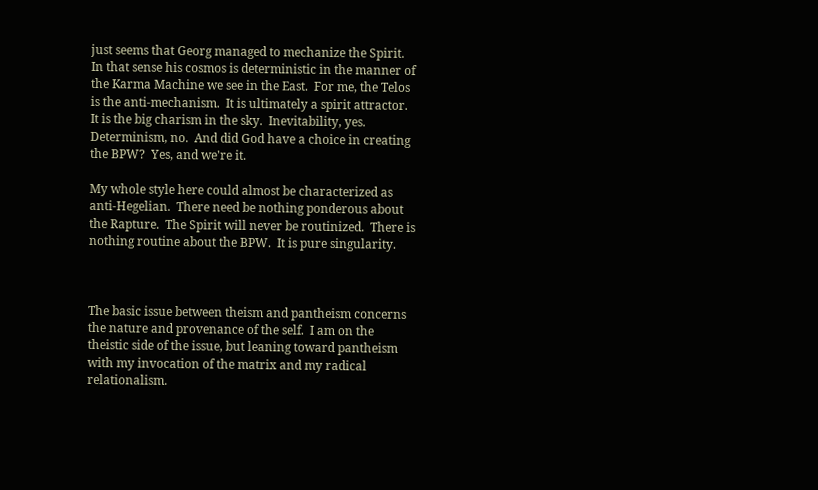just seems that Georg managed to mechanize the Spirit.  In that sense his cosmos is deterministic in the manner of the Karma Machine we see in the East.  For me, the Telos is the anti-mechanism.  It is ultimately a spirit attractor.  It is the big charism in the sky.  Inevitability, yes.  Determinism, no.  And did God have a choice in creating the BPW?  Yes, and we're it.

My whole style here could almost be characterized as anti-Hegelian.  There need be nothing ponderous about the Rapture.  The Spirit will never be routinized.  There is nothing routine about the BPW.  It is pure singularity.



The basic issue between theism and pantheism concerns the nature and provenance of the self.  I am on the theistic side of the issue, but leaning toward pantheism with my invocation of the matrix and my radical relationalism.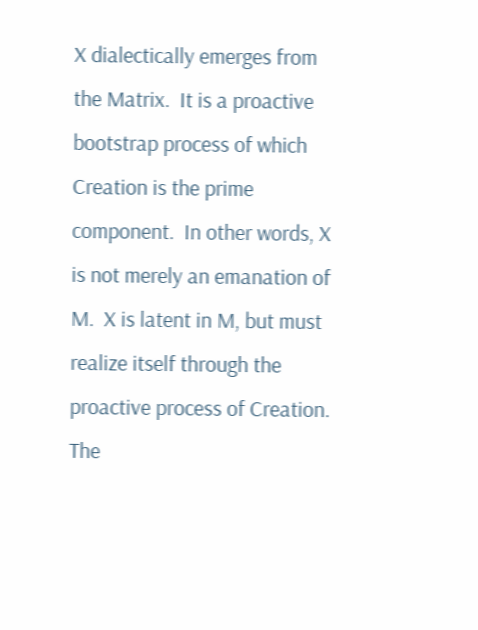X dialectically emerges from the Matrix.  It is a proactive bootstrap process of which Creation is the prime component.  In other words, X is not merely an emanation of M.  X is latent in M, but must realize itself through the proactive process of Creation.  The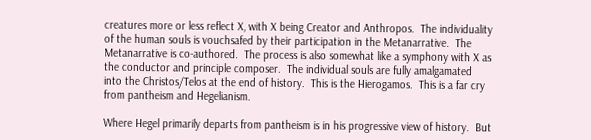creatures more or less reflect X, with X being Creator and Anthropos.  The individuality of the human souls is vouchsafed by their participation in the Metanarrative.  The Metanarrative is co-authored.  The process is also somewhat like a symphony with X as the conductor and principle composer.  The individual souls are fully amalgamated into the Christos/Telos at the end of history.  This is the Hierogamos.  This is a far cry from pantheism and Hegelianism.

Where Hegel primarily departs from pantheism is in his progressive view of history.  But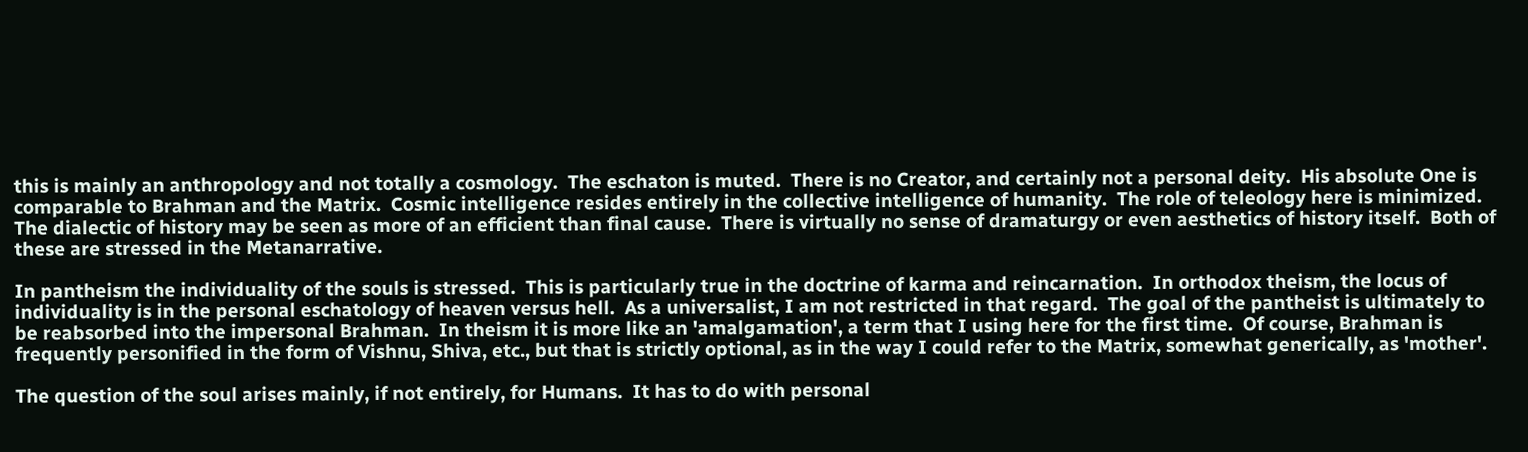this is mainly an anthropology and not totally a cosmology.  The eschaton is muted.  There is no Creator, and certainly not a personal deity.  His absolute One is comparable to Brahman and the Matrix.  Cosmic intelligence resides entirely in the collective intelligence of humanity.  The role of teleology here is minimized.  The dialectic of history may be seen as more of an efficient than final cause.  There is virtually no sense of dramaturgy or even aesthetics of history itself.  Both of these are stressed in the Metanarrative.

In pantheism the individuality of the souls is stressed.  This is particularly true in the doctrine of karma and reincarnation.  In orthodox theism, the locus of individuality is in the personal eschatology of heaven versus hell.  As a universalist, I am not restricted in that regard.  The goal of the pantheist is ultimately to be reabsorbed into the impersonal Brahman.  In theism it is more like an 'amalgamation', a term that I using here for the first time.  Of course, Brahman is frequently personified in the form of Vishnu, Shiva, etc., but that is strictly optional, as in the way I could refer to the Matrix, somewhat generically, as 'mother'.

The question of the soul arises mainly, if not entirely, for Humans.  It has to do with personal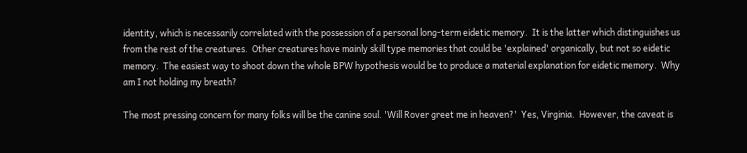identity, which is necessarily correlated with the possession of a personal long-term eidetic memory.  It is the latter which distinguishes us from the rest of the creatures.  Other creatures have mainly skill type memories that could be 'explained' organically, but not so eidetic memory.  The easiest way to shoot down the whole BPW hypothesis would be to produce a material explanation for eidetic memory.  Why am I not holding my breath?

The most pressing concern for many folks will be the canine soul. 'Will Rover greet me in heaven?'  Yes, Virginia.  However, the caveat is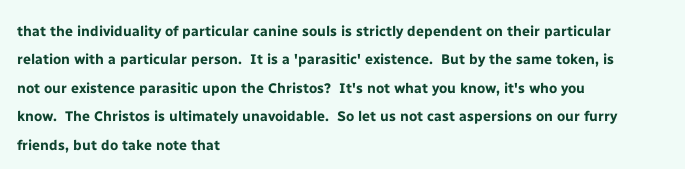that the individuality of particular canine souls is strictly dependent on their particular relation with a particular person.  It is a 'parasitic' existence.  But by the same token, is not our existence parasitic upon the Christos?  It's not what you know, it's who you know.  The Christos is ultimately unavoidable.  So let us not cast aspersions on our furry friends, but do take note that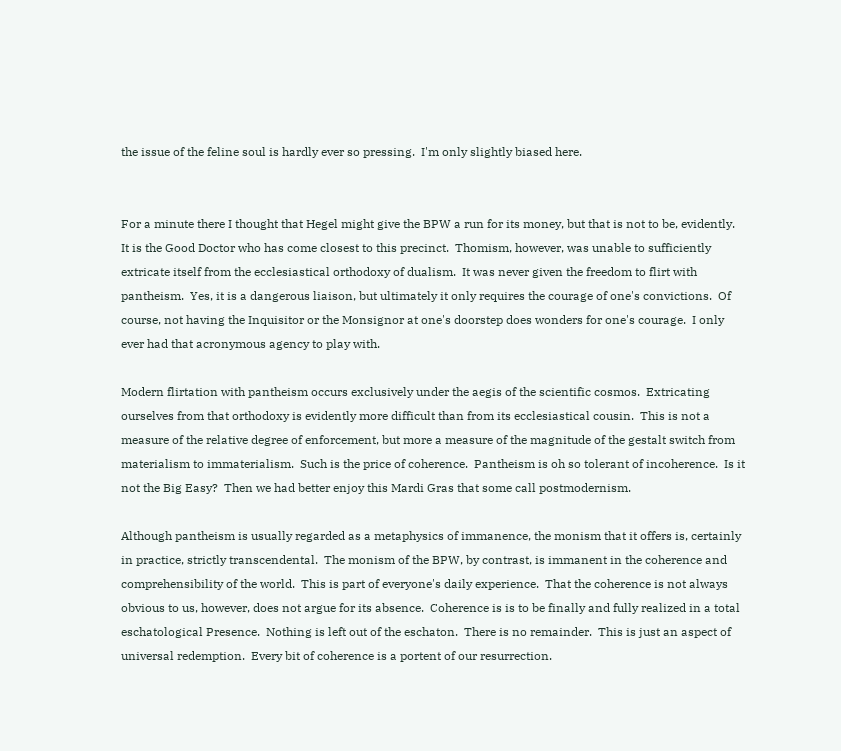the issue of the feline soul is hardly ever so pressing.  I'm only slightly biased here.


For a minute there I thought that Hegel might give the BPW a run for its money, but that is not to be, evidently.  It is the Good Doctor who has come closest to this precinct.  Thomism, however, was unable to sufficiently extricate itself from the ecclesiastical orthodoxy of dualism.  It was never given the freedom to flirt with pantheism.  Yes, it is a dangerous liaison, but ultimately it only requires the courage of one's convictions.  Of course, not having the Inquisitor or the Monsignor at one's doorstep does wonders for one's courage.  I only ever had that acronymous agency to play with.

Modern flirtation with pantheism occurs exclusively under the aegis of the scientific cosmos.  Extricating ourselves from that orthodoxy is evidently more difficult than from its ecclesiastical cousin.  This is not a measure of the relative degree of enforcement, but more a measure of the magnitude of the gestalt switch from materialism to immaterialism.  Such is the price of coherence.  Pantheism is oh so tolerant of incoherence.  Is it not the Big Easy?  Then we had better enjoy this Mardi Gras that some call postmodernism.

Although pantheism is usually regarded as a metaphysics of immanence, the monism that it offers is, certainly in practice, strictly transcendental.  The monism of the BPW, by contrast, is immanent in the coherence and comprehensibility of the world.  This is part of everyone's daily experience.  That the coherence is not always obvious to us, however, does not argue for its absence.  Coherence is is to be finally and fully realized in a total eschatological Presence.  Nothing is left out of the eschaton.  There is no remainder.  This is just an aspect of universal redemption.  Every bit of coherence is a portent of our resurrection.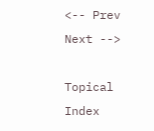<-- Prev      Next -->

Topical Index